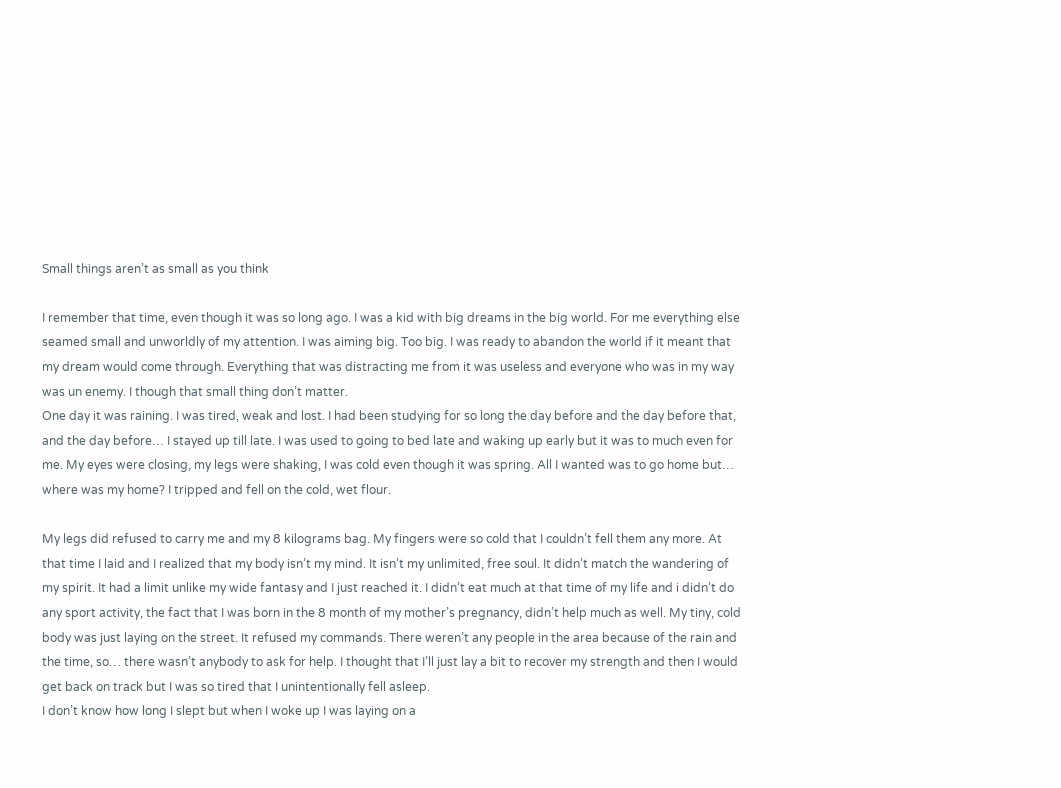Small things aren’t as small as you think

I remember that time, even though it was so long ago. I was a kid with big dreams in the big world. For me everything else seamed small and unworldly of my attention. I was aiming big. Too big. I was ready to abandon the world if it meant that my dream would come through. Everything that was distracting me from it was useless and everyone who was in my way was un enemy. I though that small thing don’t matter.
One day it was raining. I was tired, weak and lost. I had been studying for so long the day before and the day before that, and the day before… I stayed up till late. I was used to going to bed late and waking up early but it was to much even for me. My eyes were closing, my legs were shaking, I was cold even though it was spring. All I wanted was to go home but… where was my home? I tripped and fell on the cold, wet flour.

My legs did refused to carry me and my 8 kilograms bag. My fingers were so cold that I couldn’t fell them any more. At that time I laid and I realized that my body isn’t my mind. It isn’t my unlimited, free soul. It didn’t match the wandering of my spirit. It had a limit unlike my wide fantasy and I just reached it. I didn’t eat much at that time of my life and i didn’t do any sport activity, the fact that I was born in the 8 month of my mother’s pregnancy, didn’t help much as well. My tiny, cold body was just laying on the street. It refused my commands. There weren’t any people in the area because of the rain and the time, so… there wasn’t anybody to ask for help. I thought that I’ll just lay a bit to recover my strength and then I would get back on track but I was so tired that I unintentionally fell asleep.
I don’t know how long I slept but when I woke up I was laying on a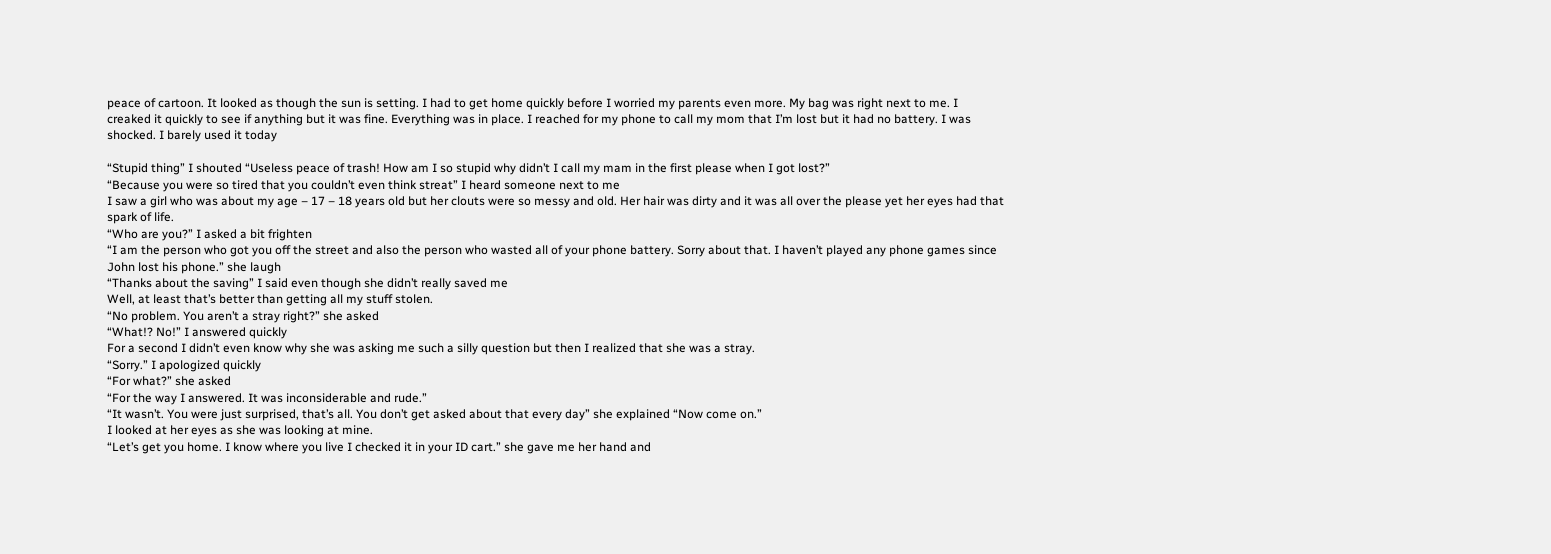peace of cartoon. It looked as though the sun is setting. I had to get home quickly before I worried my parents even more. My bag was right next to me. I creaked it quickly to see if anything but it was fine. Everything was in place. I reached for my phone to call my mom that I’m lost but it had no battery. I was shocked. I barely used it today

“Stupid thing” I shouted “Useless peace of trash! How am I so stupid why didn’t I call my mam in the first please when I got lost?”
“Because you were so tired that you couldn’t even think streat” I heard someone next to me
I saw a girl who was about my age – 17 – 18 years old but her clouts were so messy and old. Her hair was dirty and it was all over the please yet her eyes had that spark of life.
“Who are you?” I asked a bit frighten
“I am the person who got you off the street and also the person who wasted all of your phone battery. Sorry about that. I haven’t played any phone games since John lost his phone.” she laugh
“Thanks about the saving” I said even though she didn’t really saved me
Well, at least that’s better than getting all my stuff stolen.
“No problem. You aren’t a stray right?” she asked
“What!? No!” I answered quickly
For a second I didn’t even know why she was asking me such a silly question but then I realized that she was a stray.
“Sorry.” I apologized quickly
“For what?” she asked
“For the way I answered. It was inconsiderable and rude.”
“It wasn’t. You were just surprised, that’s all. You don’t get asked about that every day” she explained “Now come on.”
I looked at her eyes as she was looking at mine.
“Let’s get you home. I know where you live I checked it in your ID cart.” she gave me her hand and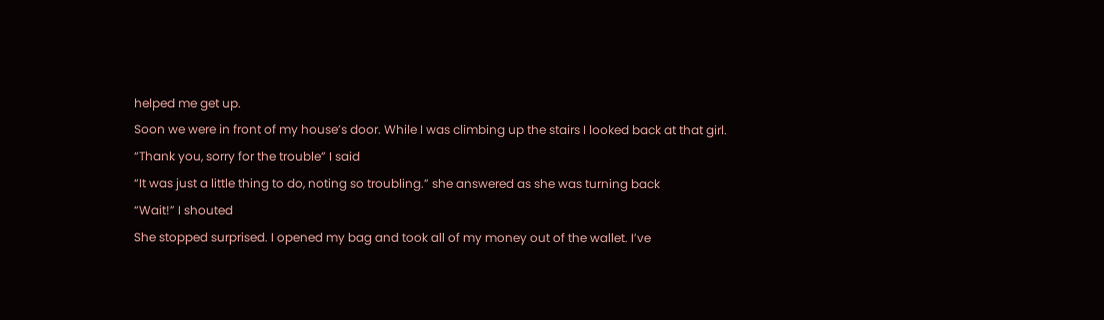helped me get up.
Soon we were in front of my house’s door. While I was climbing up the stairs I looked back at that girl.
“Thank you, sorry for the trouble” I said
“It was just a little thing to do, noting so troubling.” she answered as she was turning back
“Wait!” I shouted
She stopped surprised. I opened my bag and took all of my money out of the wallet. I’ve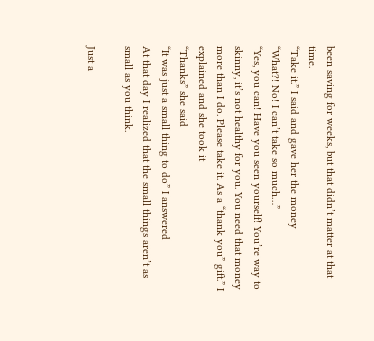been saving for weeks, but that didn’t matter at that time.
“Take it.” I said and gave her the money
“What?! No! I can’t take so much…”
“Yes, you can! Have you seen yourself! You’re way to skinny, it’s not healthy for you. You need that money more than I do. Please take it. As a “thank you” gift.” I explained and she took it
“Thanks” she said
“It was just a small thing to do” I answered
At that day I realized that the small things aren’t as small as you think.

Just a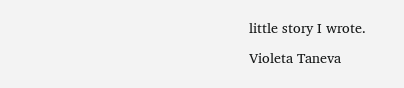little story I wrote.

Violeta Taneva